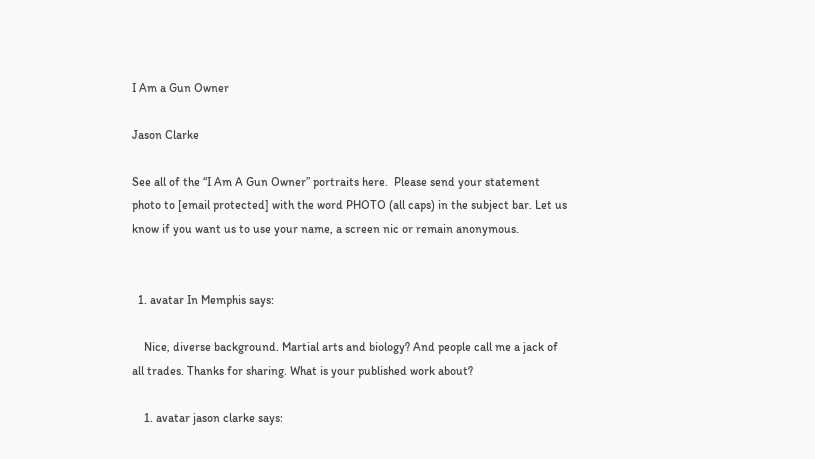I Am a Gun Owner

Jason Clarke

See all of the “I Am A Gun Owner” portraits here.  Please send your statement photo to [email protected] with the word PHOTO (all caps) in the subject bar. Let us know if you want us to use your name, a screen nic or remain anonymous.


  1. avatar In Memphis says:

    Nice, diverse background. Martial arts and biology? And people call me a jack of all trades. Thanks for sharing. What is your published work about?

    1. avatar jason clarke says: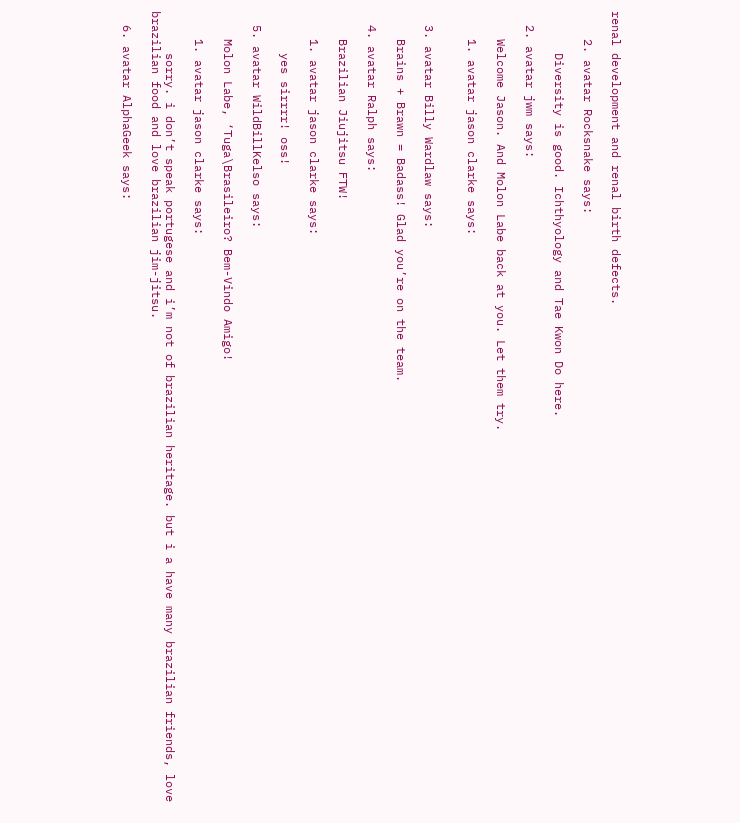renal development and renal birth defects.

    2. avatar Rocksnake says:

      Diversity is good. Ichthyology and Tae Kwon Do here.

  2. avatar jwm says:

    Welcome Jason. And Molon Labe back at you. Let them try.

    1. avatar jason clarke says:


  3. avatar Billy Wardlaw says:

    Brains + Brawn = Badass! Glad you’re on the team.

  4. avatar Ralph says:

    Brazilian Jiujitsu FTW!

    1. avatar jason clarke says:

      yes sirrrr! oss!

  5. avatar WildBillKelso says:

    Molon Labe, ‘Tuga\Brasileiro? Bem-Vindo Amigo!

    1. avatar jason clarke says:

      sorry. i don’t speak portugese and i’m not of brazilian heritage. but i a have many brazilian friends, love brazilian food and love brazilian jim-jitsu.

  6. avatar AlphaGeek says: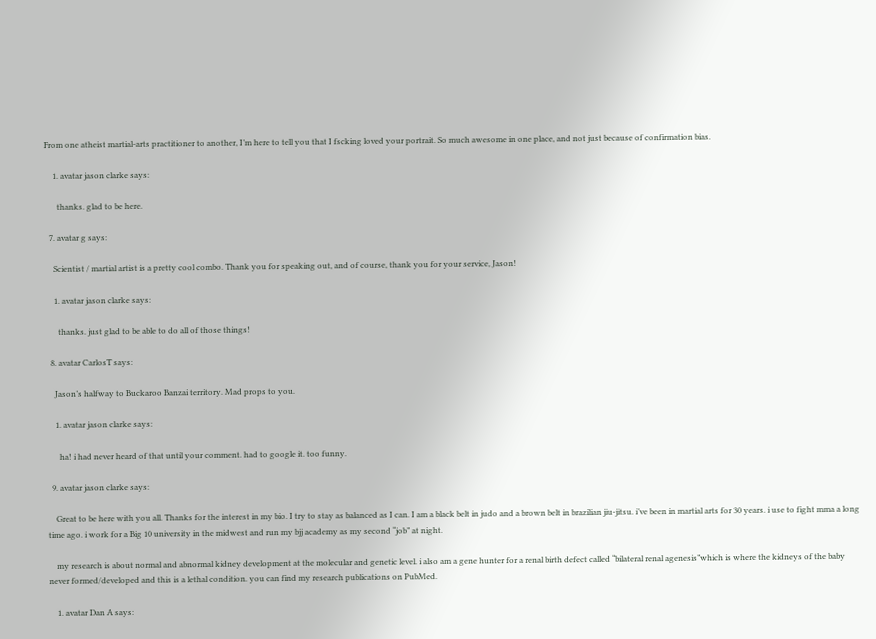From one atheist martial-arts practitioner to another, I’m here to tell you that I fscking loved your portrait. So much awesome in one place, and not just because of confirmation bias.

    1. avatar jason clarke says:

      thanks. glad to be here.

  7. avatar g says:

    Scientist / martial artist is a pretty cool combo. Thank you for speaking out, and of course, thank you for your service, Jason!

    1. avatar jason clarke says:

      thanks. just glad to be able to do all of those things!

  8. avatar CarlosT says:

    Jason’s halfway to Buckaroo Banzai territory. Mad props to you.

    1. avatar jason clarke says:

      ha! i had never heard of that until your comment. had to google it. too funny.

  9. avatar jason clarke says:

    Great to be here with you all. Thanks for the interest in my bio. I try to stay as balanced as I can. I am a black belt in judo and a brown belt in brazilian jiu-jitsu. i’ve been in martial arts for 30 years. i use to fight mma a long time ago. i work for a Big 10 university in the midwest and run my bjj academy as my second “job” at night.

    my research is about normal and abnormal kidney development at the molecular and genetic level. i also am a gene hunter for a renal birth defect called “bilateral renal agenesis”which is where the kidneys of the baby never formed/developed and this is a lethal condition. you can find my research publications on PubMed.

    1. avatar Dan A says: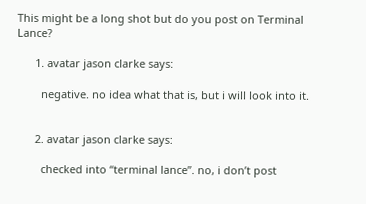This might be a long shot but do you post on Terminal Lance?

      1. avatar jason clarke says:

        negative. no idea what that is, but i will look into it.


      2. avatar jason clarke says:

        checked into “terminal lance”. no, i don’t post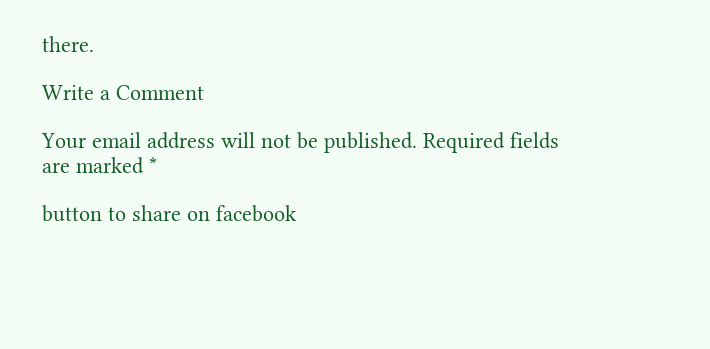there.

Write a Comment

Your email address will not be published. Required fields are marked *

button to share on facebook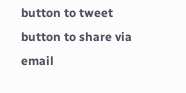button to tweet
button to share via email